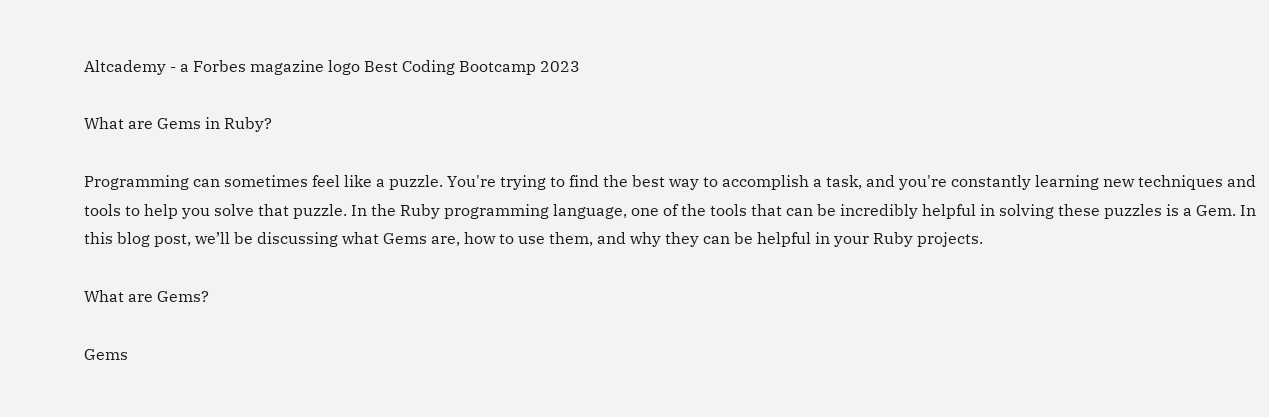Altcademy - a Forbes magazine logo Best Coding Bootcamp 2023

What are Gems in Ruby?

Programming can sometimes feel like a puzzle. You're trying to find the best way to accomplish a task, and you're constantly learning new techniques and tools to help you solve that puzzle. In the Ruby programming language, one of the tools that can be incredibly helpful in solving these puzzles is a Gem. In this blog post, we’ll be discussing what Gems are, how to use them, and why they can be helpful in your Ruby projects.

What are Gems?

Gems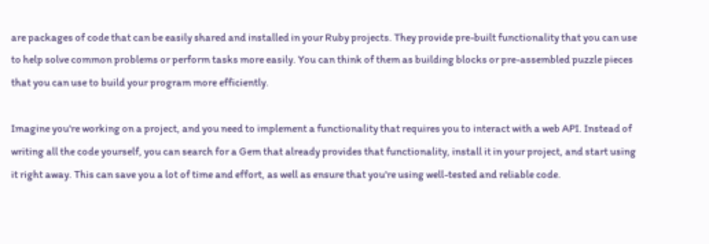are packages of code that can be easily shared and installed in your Ruby projects. They provide pre-built functionality that you can use to help solve common problems or perform tasks more easily. You can think of them as building blocks or pre-assembled puzzle pieces that you can use to build your program more efficiently.

Imagine you're working on a project, and you need to implement a functionality that requires you to interact with a web API. Instead of writing all the code yourself, you can search for a Gem that already provides that functionality, install it in your project, and start using it right away. This can save you a lot of time and effort, as well as ensure that you're using well-tested and reliable code.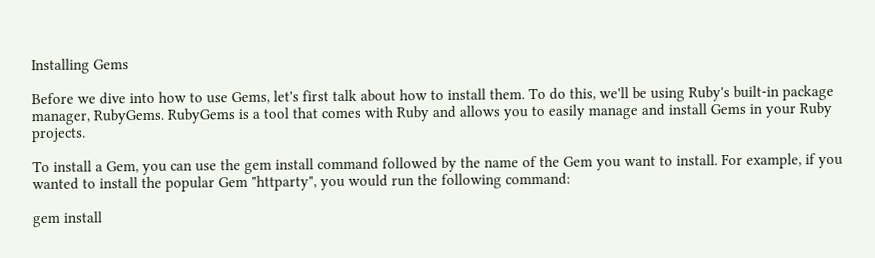Installing Gems

Before we dive into how to use Gems, let's first talk about how to install them. To do this, we'll be using Ruby's built-in package manager, RubyGems. RubyGems is a tool that comes with Ruby and allows you to easily manage and install Gems in your Ruby projects.

To install a Gem, you can use the gem install command followed by the name of the Gem you want to install. For example, if you wanted to install the popular Gem "httparty", you would run the following command:

gem install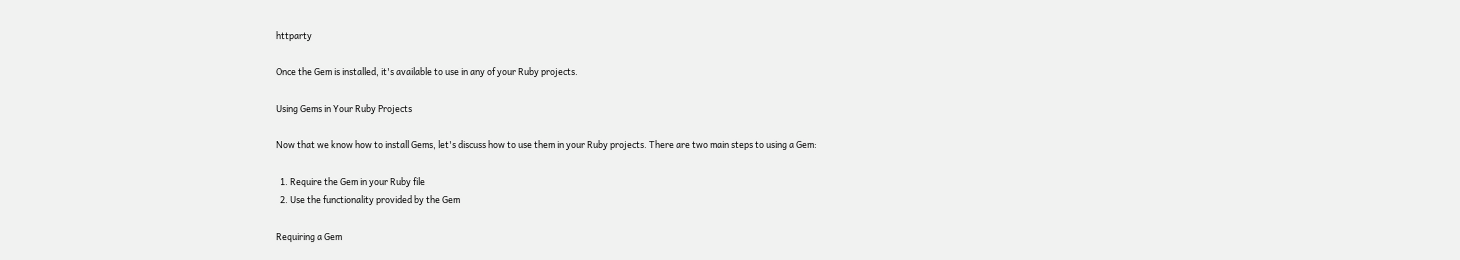httparty

Once the Gem is installed, it's available to use in any of your Ruby projects.

Using Gems in Your Ruby Projects

Now that we know how to install Gems, let's discuss how to use them in your Ruby projects. There are two main steps to using a Gem:

  1. Require the Gem in your Ruby file
  2. Use the functionality provided by the Gem

Requiring a Gem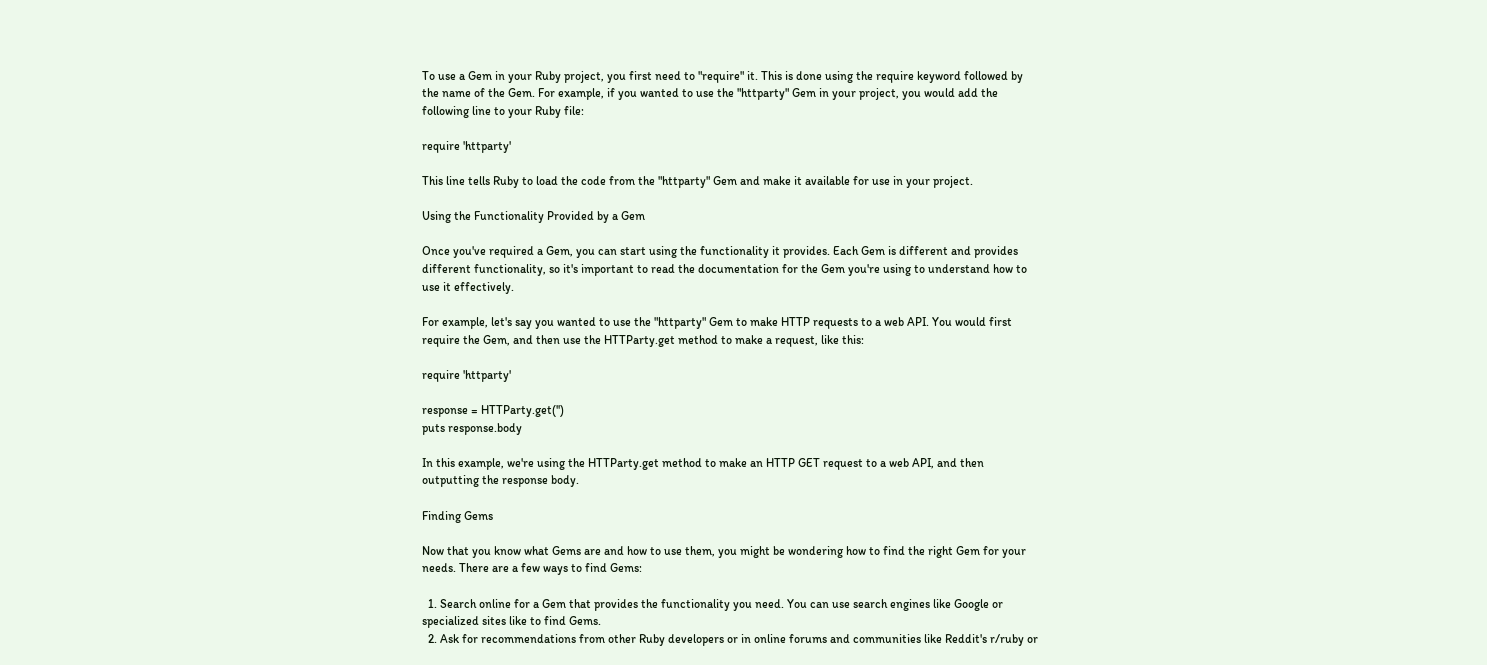To use a Gem in your Ruby project, you first need to "require" it. This is done using the require keyword followed by the name of the Gem. For example, if you wanted to use the "httparty" Gem in your project, you would add the following line to your Ruby file:

require 'httparty'

This line tells Ruby to load the code from the "httparty" Gem and make it available for use in your project.

Using the Functionality Provided by a Gem

Once you've required a Gem, you can start using the functionality it provides. Each Gem is different and provides different functionality, so it's important to read the documentation for the Gem you're using to understand how to use it effectively.

For example, let's say you wanted to use the "httparty" Gem to make HTTP requests to a web API. You would first require the Gem, and then use the HTTParty.get method to make a request, like this:

require 'httparty'

response = HTTParty.get('')
puts response.body

In this example, we're using the HTTParty.get method to make an HTTP GET request to a web API, and then outputting the response body.

Finding Gems

Now that you know what Gems are and how to use them, you might be wondering how to find the right Gem for your needs. There are a few ways to find Gems:

  1. Search online for a Gem that provides the functionality you need. You can use search engines like Google or specialized sites like to find Gems.
  2. Ask for recommendations from other Ruby developers or in online forums and communities like Reddit's r/ruby or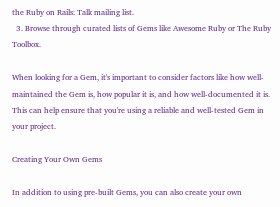the Ruby on Rails: Talk mailing list.
  3. Browse through curated lists of Gems like Awesome Ruby or The Ruby Toolbox.

When looking for a Gem, it's important to consider factors like how well-maintained the Gem is, how popular it is, and how well-documented it is. This can help ensure that you're using a reliable and well-tested Gem in your project.

Creating Your Own Gems

In addition to using pre-built Gems, you can also create your own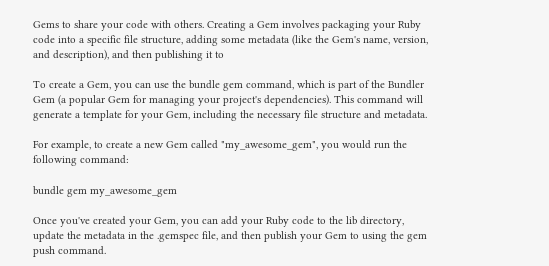Gems to share your code with others. Creating a Gem involves packaging your Ruby code into a specific file structure, adding some metadata (like the Gem's name, version, and description), and then publishing it to

To create a Gem, you can use the bundle gem command, which is part of the Bundler Gem (a popular Gem for managing your project's dependencies). This command will generate a template for your Gem, including the necessary file structure and metadata.

For example, to create a new Gem called "my_awesome_gem", you would run the following command:

bundle gem my_awesome_gem

Once you've created your Gem, you can add your Ruby code to the lib directory, update the metadata in the .gemspec file, and then publish your Gem to using the gem push command.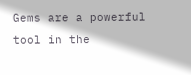Gems are a powerful tool in the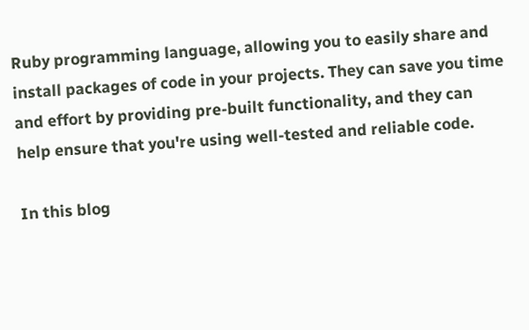Ruby programming language, allowing you to easily share and install packages of code in your projects. They can save you time and effort by providing pre-built functionality, and they can help ensure that you're using well-tested and reliable code.

In this blog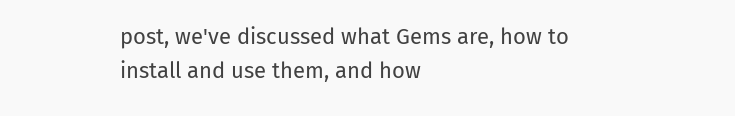post, we've discussed what Gems are, how to install and use them, and how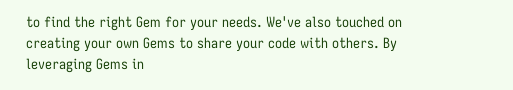to find the right Gem for your needs. We've also touched on creating your own Gems to share your code with others. By leveraging Gems in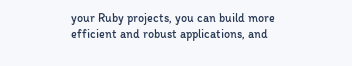your Ruby projects, you can build more efficient and robust applications, and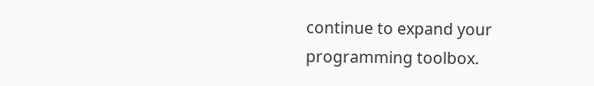continue to expand your programming toolbox.